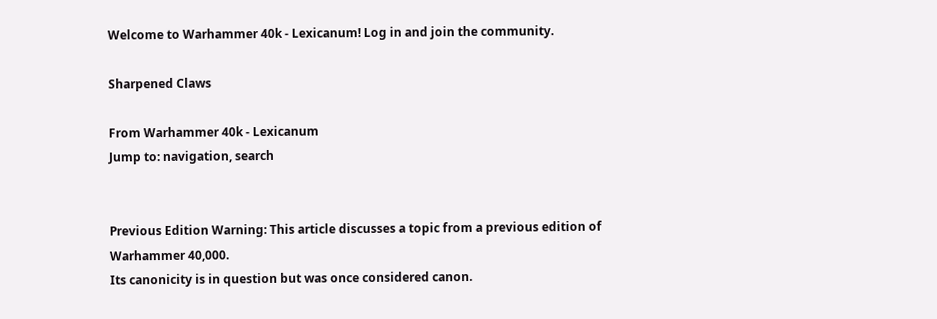Welcome to Warhammer 40k - Lexicanum! Log in and join the community.

Sharpened Claws

From Warhammer 40k - Lexicanum
Jump to: navigation, search


Previous Edition Warning: This article discusses a topic from a previous edition of Warhammer 40,000.
Its canonicity is in question but was once considered canon.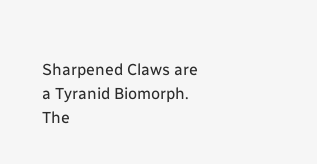Sharpened Claws are a Tyranid Biomorph. The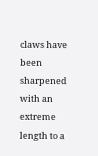claws have been sharpened with an extreme length to a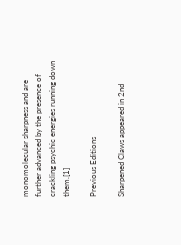monomolecular sharpness and are further advanced by the presence of crackling psychic energies running down them.[1]

Previous Editions

Sharpened Claws appeared in 2nd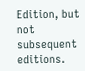Edition, but not subsequent editions.